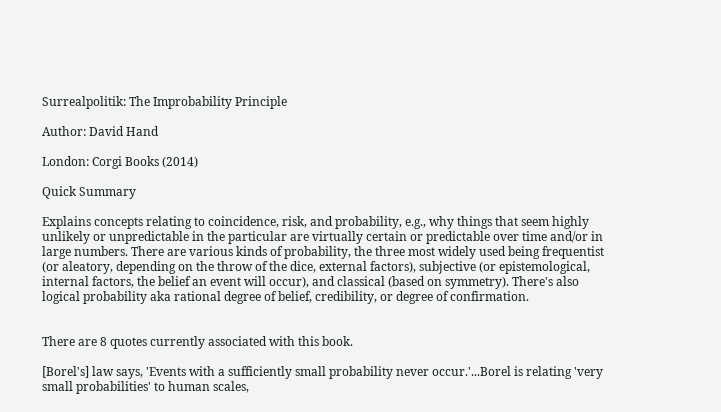Surrealpolitik: The Improbability Principle

Author: David Hand

London: Corgi Books (2014)

Quick Summary

Explains concepts relating to coincidence, risk, and probability, e.g., why things that seem highly unlikely or unpredictable in the particular are virtually certain or predictable over time and/or in large numbers. There are various kinds of probability, the three most widely used being frequentist (or aleatory, depending on the throw of the dice, external factors), subjective (or epistemological, internal factors, the belief an event will occur), and classical (based on symmetry). There's also logical probability aka rational degree of belief, credibility, or degree of confirmation.


There are 8 quotes currently associated with this book.

[Borel's] law says, 'Events with a sufficiently small probability never occur.'...Borel is relating 'very small probabilities' to human scales,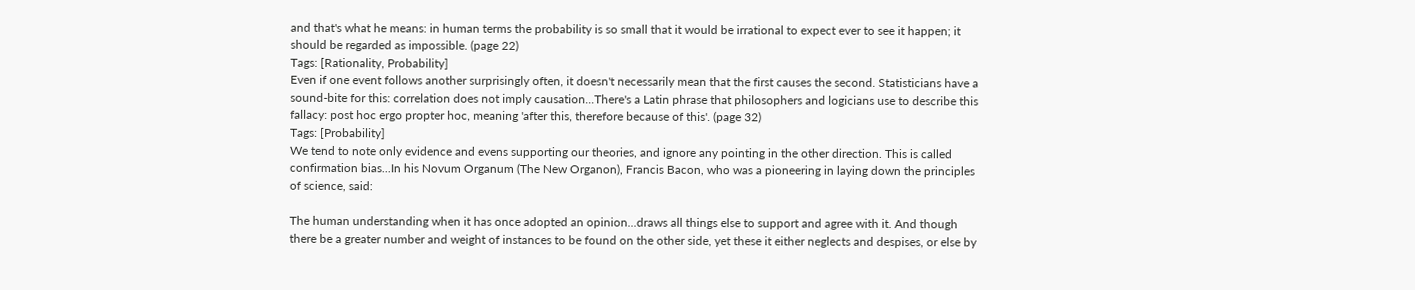and that's what he means: in human terms the probability is so small that it would be irrational to expect ever to see it happen; it should be regarded as impossible. (page 22)
Tags: [Rationality, Probability]
Even if one event follows another surprisingly often, it doesn't necessarily mean that the first causes the second. Statisticians have a sound-bite for this: correlation does not imply causation...There's a Latin phrase that philosophers and logicians use to describe this fallacy: post hoc ergo propter hoc, meaning 'after this, therefore because of this'. (page 32)
Tags: [Probability]
We tend to note only evidence and evens supporting our theories, and ignore any pointing in the other direction. This is called confirmation bias...In his Novum Organum (The New Organon), Francis Bacon, who was a pioneering in laying down the principles of science, said:

The human understanding when it has once adopted an opinion...draws all things else to support and agree with it. And though there be a greater number and weight of instances to be found on the other side, yet these it either neglects and despises, or else by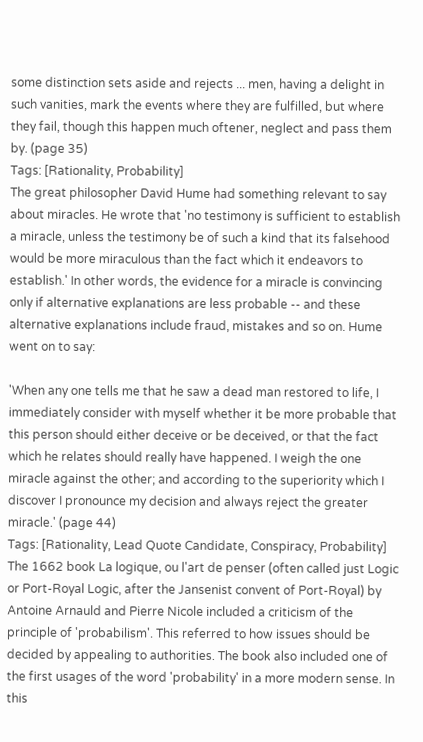some distinction sets aside and rejects ... men, having a delight in such vanities, mark the events where they are fulfilled, but where they fail, though this happen much oftener, neglect and pass them by. (page 35)
Tags: [Rationality, Probability]
The great philosopher David Hume had something relevant to say about miracles. He wrote that 'no testimony is sufficient to establish a miracle, unless the testimony be of such a kind that its falsehood would be more miraculous than the fact which it endeavors to establish.' In other words, the evidence for a miracle is convincing only if alternative explanations are less probable -- and these alternative explanations include fraud, mistakes and so on. Hume went on to say:

'When any one tells me that he saw a dead man restored to life, I immediately consider with myself whether it be more probable that this person should either deceive or be deceived, or that the fact which he relates should really have happened. I weigh the one miracle against the other; and according to the superiority which I discover I pronounce my decision and always reject the greater miracle.' (page 44)
Tags: [Rationality, Lead Quote Candidate, Conspiracy, Probability]
The 1662 book La logique, ou l'art de penser (often called just Logic or Port-Royal Logic, after the Jansenist convent of Port-Royal) by Antoine Arnauld and Pierre Nicole included a criticism of the principle of 'probabilism'. This referred to how issues should be decided by appealing to authorities. The book also included one of the first usages of the word 'probability' in a more modern sense. In this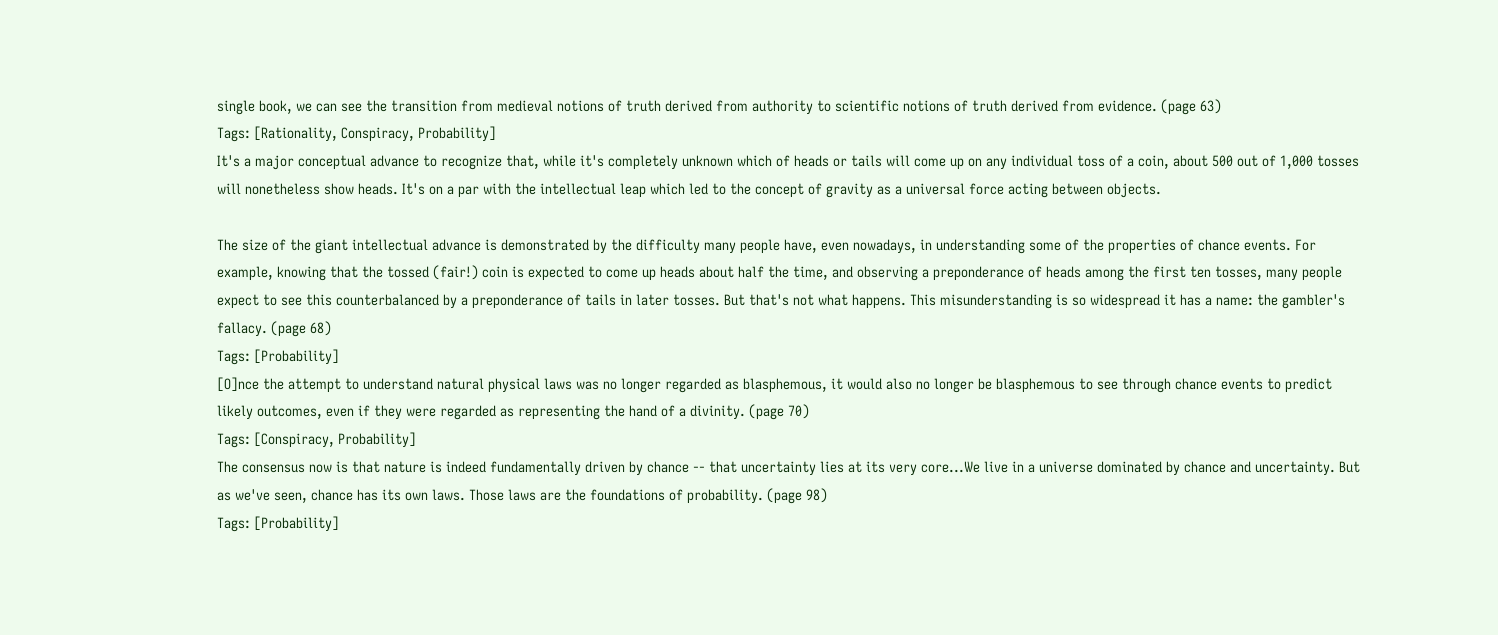single book, we can see the transition from medieval notions of truth derived from authority to scientific notions of truth derived from evidence. (page 63)
Tags: [Rationality, Conspiracy, Probability]
It's a major conceptual advance to recognize that, while it's completely unknown which of heads or tails will come up on any individual toss of a coin, about 500 out of 1,000 tosses will nonetheless show heads. It's on a par with the intellectual leap which led to the concept of gravity as a universal force acting between objects.

The size of the giant intellectual advance is demonstrated by the difficulty many people have, even nowadays, in understanding some of the properties of chance events. For example, knowing that the tossed (fair!) coin is expected to come up heads about half the time, and observing a preponderance of heads among the first ten tosses, many people expect to see this counterbalanced by a preponderance of tails in later tosses. But that's not what happens. This misunderstanding is so widespread it has a name: the gambler's fallacy. (page 68)
Tags: [Probability]
[O]nce the attempt to understand natural physical laws was no longer regarded as blasphemous, it would also no longer be blasphemous to see through chance events to predict likely outcomes, even if they were regarded as representing the hand of a divinity. (page 70)
Tags: [Conspiracy, Probability]
The consensus now is that nature is indeed fundamentally driven by chance -- that uncertainty lies at its very core...We live in a universe dominated by chance and uncertainty. But as we've seen, chance has its own laws. Those laws are the foundations of probability. (page 98)
Tags: [Probability]